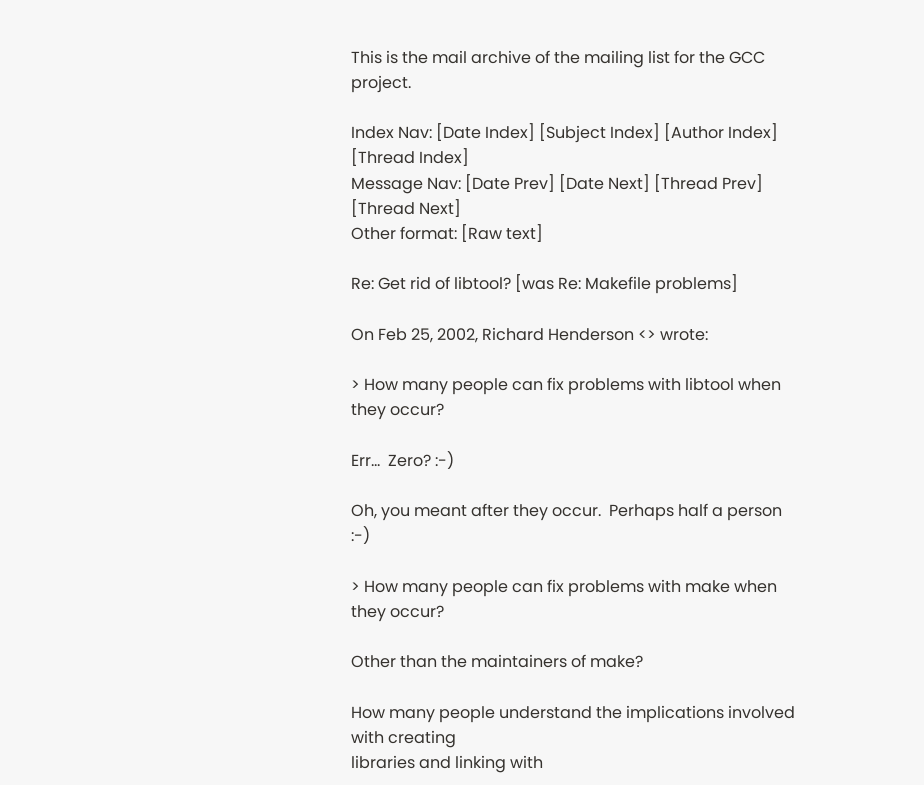This is the mail archive of the mailing list for the GCC project.

Index Nav: [Date Index] [Subject Index] [Author Index] [Thread Index]
Message Nav: [Date Prev] [Date Next] [Thread Prev] [Thread Next]
Other format: [Raw text]

Re: Get rid of libtool? [was Re: Makefile problems]

On Feb 25, 2002, Richard Henderson <> wrote:

> How many people can fix problems with libtool when they occur?

Err...  Zero? :-)

Oh, you meant after they occur.  Perhaps half a person :-)

> How many people can fix problems with make when they occur?

Other than the maintainers of make?

How many people understand the implications involved with creating
libraries and linking with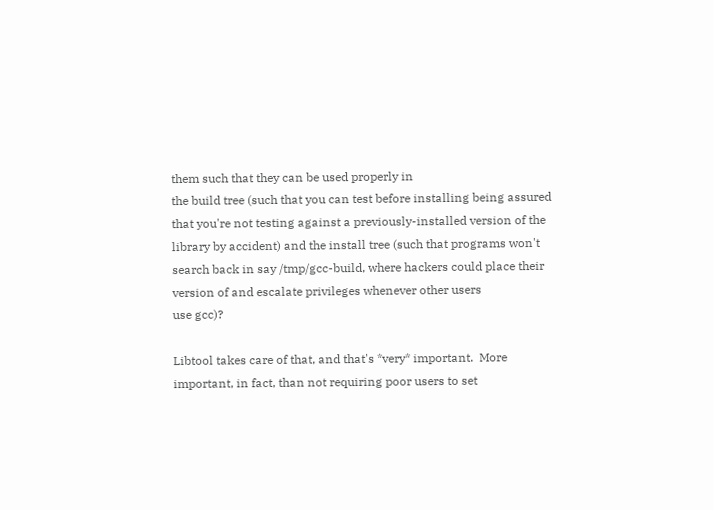them such that they can be used properly in
the build tree (such that you can test before installing being assured
that you're not testing against a previously-installed version of the
library by accident) and the install tree (such that programs won't
search back in say /tmp/gcc-build, where hackers could place their
version of and escalate privileges whenever other users
use gcc)?

Libtool takes care of that, and that's *very* important.  More
important, in fact, than not requiring poor users to set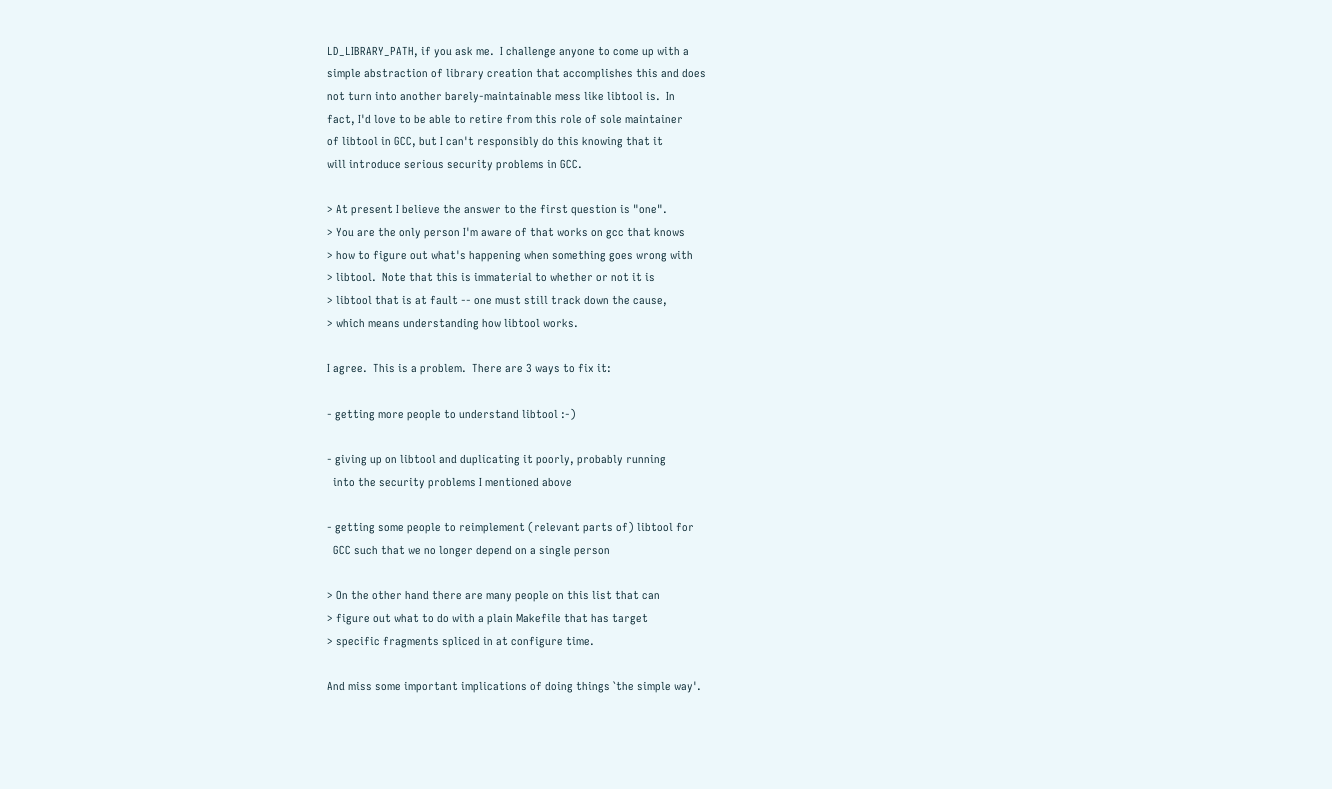LD_LIBRARY_PATH, if you ask me.  I challenge anyone to come up with a
simple abstraction of library creation that accomplishes this and does
not turn into another barely-maintainable mess like libtool is.  In
fact, I'd love to be able to retire from this role of sole maintainer
of libtool in GCC, but I can't responsibly do this knowing that it
will introduce serious security problems in GCC.

> At present I believe the answer to the first question is "one".
> You are the only person I'm aware of that works on gcc that knows
> how to figure out what's happening when something goes wrong with
> libtool.  Note that this is immaterial to whether or not it is
> libtool that is at fault -- one must still track down the cause,
> which means understanding how libtool works.

I agree.  This is a problem.  There are 3 ways to fix it:

- getting more people to understand libtool :-)

- giving up on libtool and duplicating it poorly, probably running
  into the security problems I mentioned above

- getting some people to reimplement (relevant parts of) libtool for
  GCC such that we no longer depend on a single person

> On the other hand there are many people on this list that can
> figure out what to do with a plain Makefile that has target
> specific fragments spliced in at configure time.

And miss some important implications of doing things `the simple way'.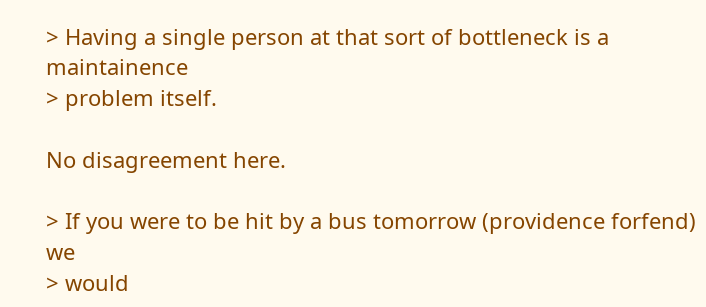> Having a single person at that sort of bottleneck is a maintainence
> problem itself.

No disagreement here.

> If you were to be hit by a bus tomorrow (providence forfend) we
> would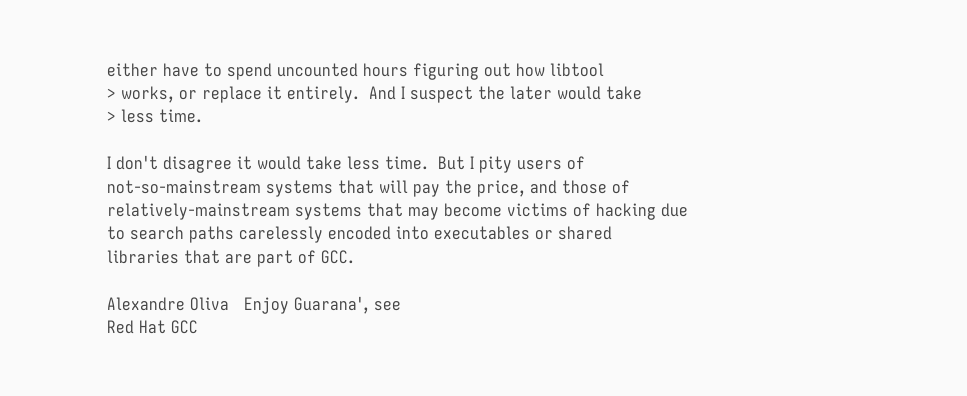either have to spend uncounted hours figuring out how libtool
> works, or replace it entirely.  And I suspect the later would take
> less time.

I don't disagree it would take less time.  But I pity users of
not-so-mainstream systems that will pay the price, and those of
relatively-mainstream systems that may become victims of hacking due
to search paths carelessly encoded into executables or shared
libraries that are part of GCC.

Alexandre Oliva   Enjoy Guarana', see
Red Hat GCC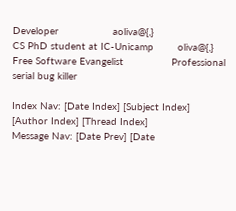Developer                  aoliva@{,}
CS PhD student at IC-Unicamp        oliva@{,}
Free Software Evangelist                Professional serial bug killer

Index Nav: [Date Index] [Subject Index] [Author Index] [Thread Index]
Message Nav: [Date Prev] [Date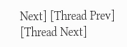Next] [Thread Prev] [Thread Next]